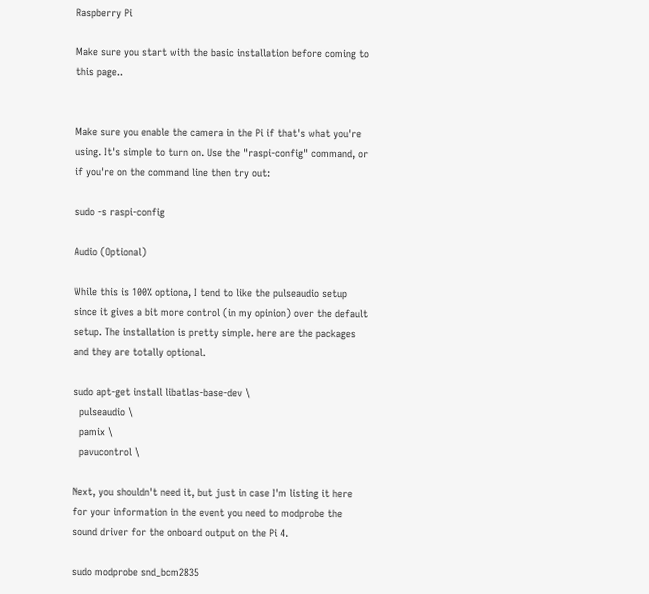Raspberry Pi

Make sure you start with the basic installation before coming to this page..


Make sure you enable the camera in the Pi if that's what you're using. It's simple to turn on. Use the "raspi-config" command, or if you're on the command line then try out:

sudo -s raspi-config

Audio (Optional)

While this is 100% optiona, I tend to like the pulseaudio setup since it gives a bit more control (in my opinion) over the default setup. The installation is pretty simple. here are the packages and they are totally optional.

sudo apt-get install libatlas-base-dev \
  pulseaudio \
  pamix \
  pavucontrol \

Next, you shouldn't need it, but just in case I'm listing it here for your information in the event you need to modprobe the sound driver for the onboard output on the Pi 4.

sudo modprobe snd_bcm2835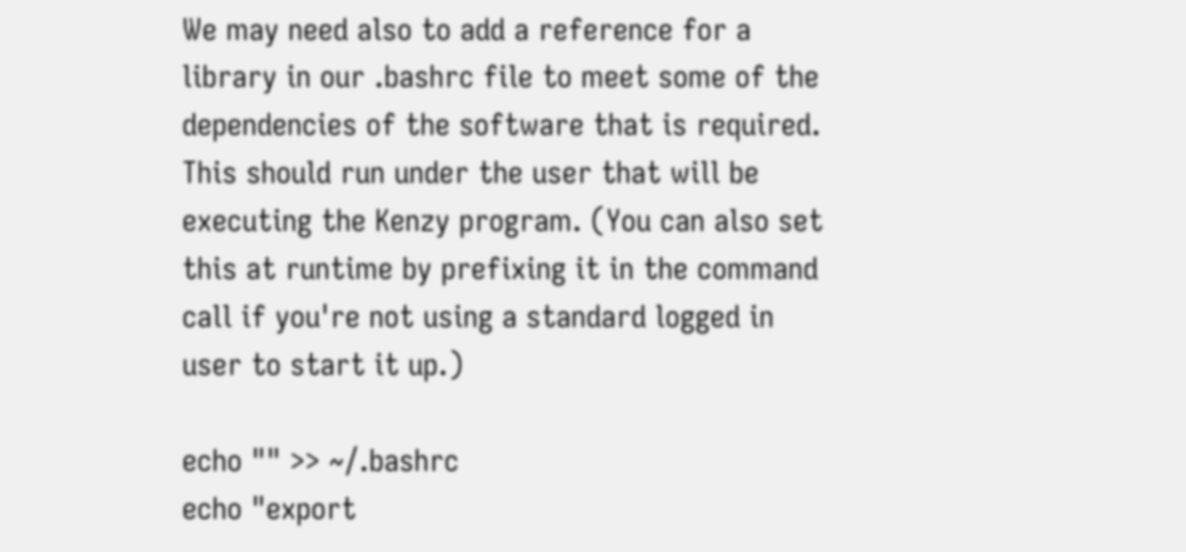We may need also to add a reference for a library in our .bashrc file to meet some of the dependencies of the software that is required. This should run under the user that will be executing the Kenzy program. (You can also set this at runtime by prefixing it in the command call if you're not using a standard logged in user to start it up.)

echo "" >> ~/.bashrc
echo "export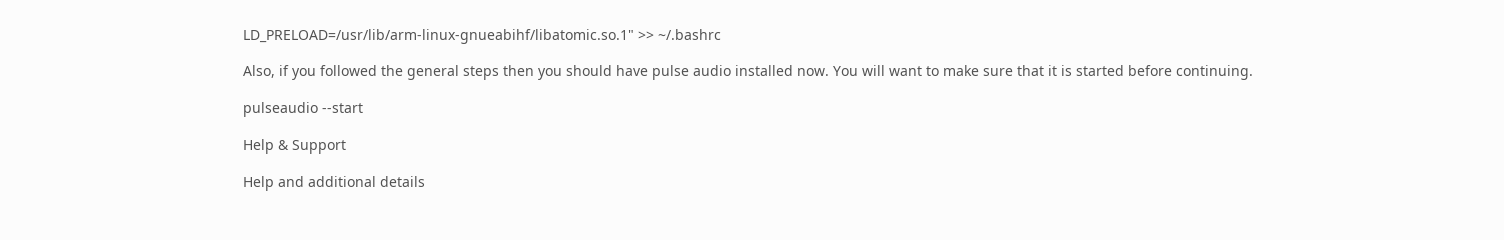LD_PRELOAD=/usr/lib/arm-linux-gnueabihf/libatomic.so.1" >> ~/.bashrc

Also, if you followed the general steps then you should have pulse audio installed now. You will want to make sure that it is started before continuing.

pulseaudio --start

Help & Support

Help and additional details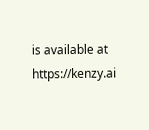is available at https://kenzy.ai